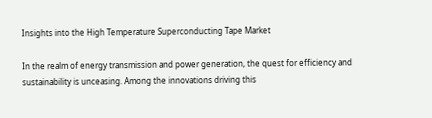Insights into the High Temperature Superconducting Tape Market

In the realm of energy transmission and power generation, the quest for efficiency and sustainability is unceasing. Among the innovations driving this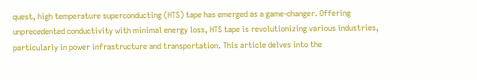quest, high temperature superconducting (HTS) tape has emerged as a game-changer. Offering unprecedented conductivity with minimal energy loss, HTS tape is revolutionizing various industries, particularly in power infrastructure and transportation. This article delves into the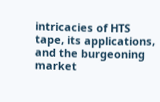intricacies of HTS tape, its applications, and the burgeoning market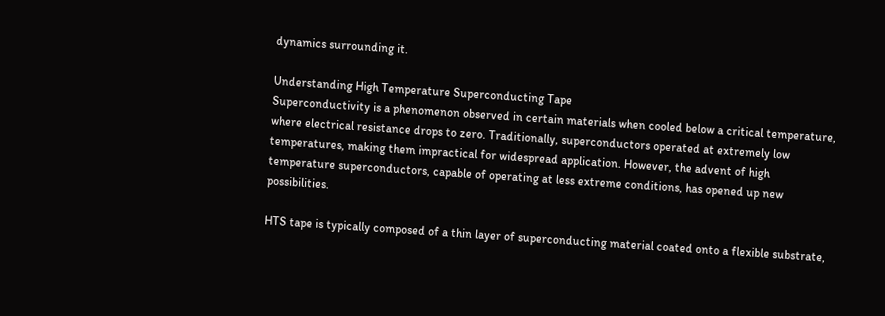dynamics surrounding it.

Understanding High Temperature Superconducting Tape
Superconductivity is a phenomenon observed in certain materials when cooled below a critical temperature, where electrical resistance drops to zero. Traditionally, superconductors operated at extremely low temperatures, making them impractical for widespread application. However, the advent of high temperature superconductors, capable of operating at less extreme conditions, has opened up new possibilities.

HTS tape is typically composed of a thin layer of superconducting material coated onto a flexible substrate,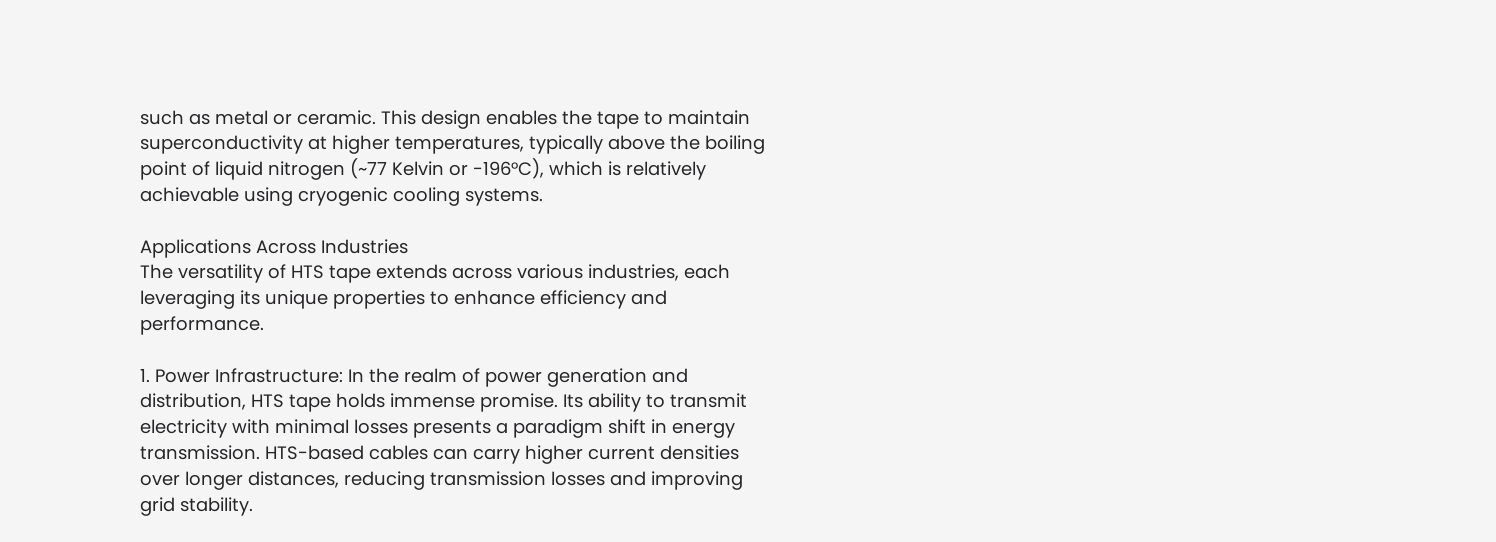such as metal or ceramic. This design enables the tape to maintain superconductivity at higher temperatures, typically above the boiling point of liquid nitrogen (~77 Kelvin or -196°C), which is relatively achievable using cryogenic cooling systems.

Applications Across Industries
The versatility of HTS tape extends across various industries, each leveraging its unique properties to enhance efficiency and performance.

1. Power Infrastructure: In the realm of power generation and distribution, HTS tape holds immense promise. Its ability to transmit electricity with minimal losses presents a paradigm shift in energy transmission. HTS-based cables can carry higher current densities over longer distances, reducing transmission losses and improving grid stability.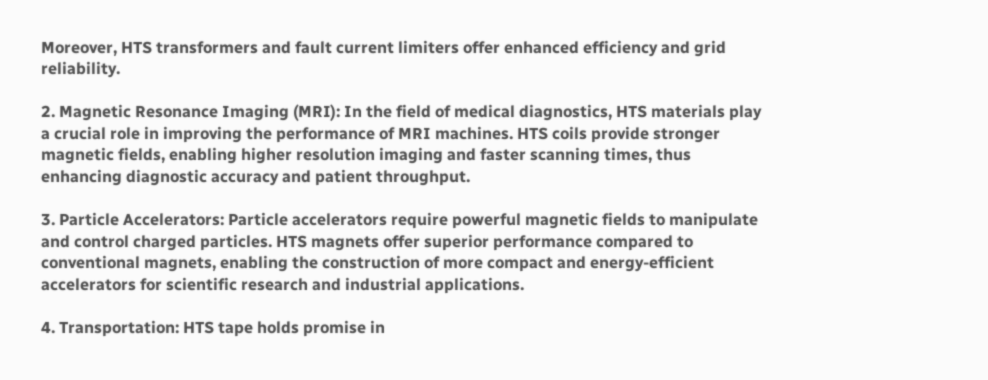Moreover, HTS transformers and fault current limiters offer enhanced efficiency and grid reliability.

2. Magnetic Resonance Imaging (MRI): In the field of medical diagnostics, HTS materials play a crucial role in improving the performance of MRI machines. HTS coils provide stronger magnetic fields, enabling higher resolution imaging and faster scanning times, thus enhancing diagnostic accuracy and patient throughput.

3. Particle Accelerators: Particle accelerators require powerful magnetic fields to manipulate and control charged particles. HTS magnets offer superior performance compared to conventional magnets, enabling the construction of more compact and energy-efficient accelerators for scientific research and industrial applications.

4. Transportation: HTS tape holds promise in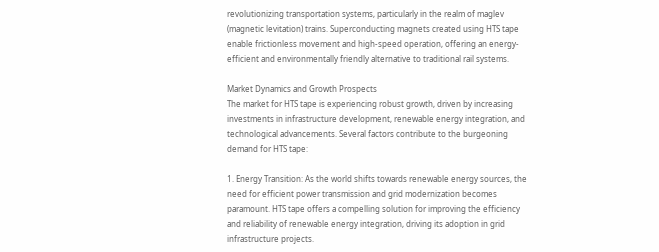revolutionizing transportation systems, particularly in the realm of maglev (magnetic levitation) trains. Superconducting magnets created using HTS tape enable frictionless movement and high-speed operation, offering an energy-efficient and environmentally friendly alternative to traditional rail systems.

Market Dynamics and Growth Prospects
The market for HTS tape is experiencing robust growth, driven by increasing investments in infrastructure development, renewable energy integration, and technological advancements. Several factors contribute to the burgeoning demand for HTS tape:

1. Energy Transition: As the world shifts towards renewable energy sources, the need for efficient power transmission and grid modernization becomes paramount. HTS tape offers a compelling solution for improving the efficiency and reliability of renewable energy integration, driving its adoption in grid infrastructure projects.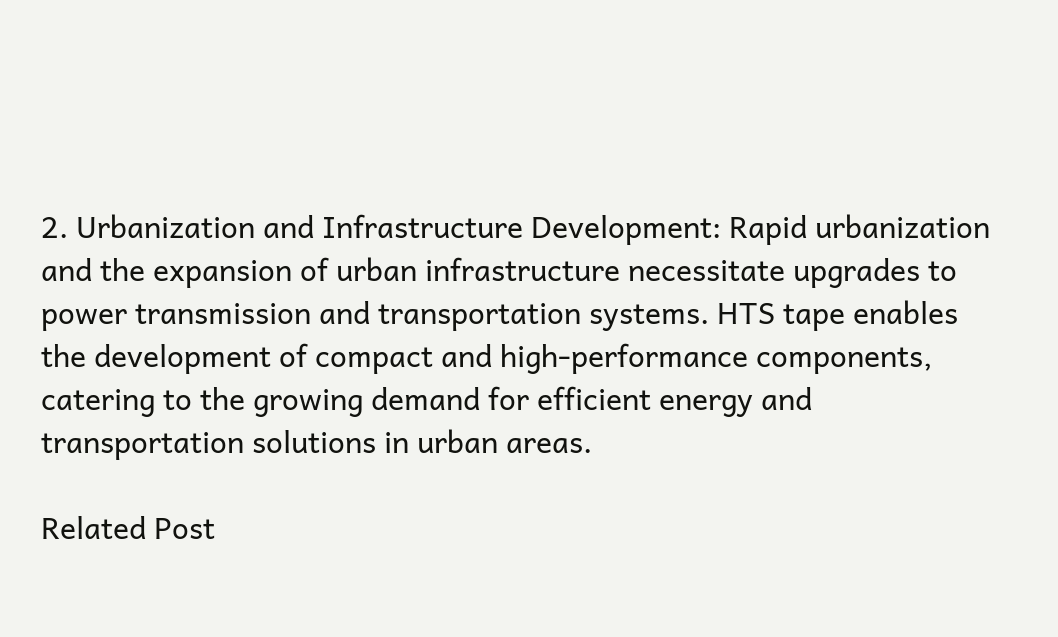2. Urbanization and Infrastructure Development: Rapid urbanization and the expansion of urban infrastructure necessitate upgrades to power transmission and transportation systems. HTS tape enables the development of compact and high-performance components, catering to the growing demand for efficient energy and transportation solutions in urban areas.

Related Post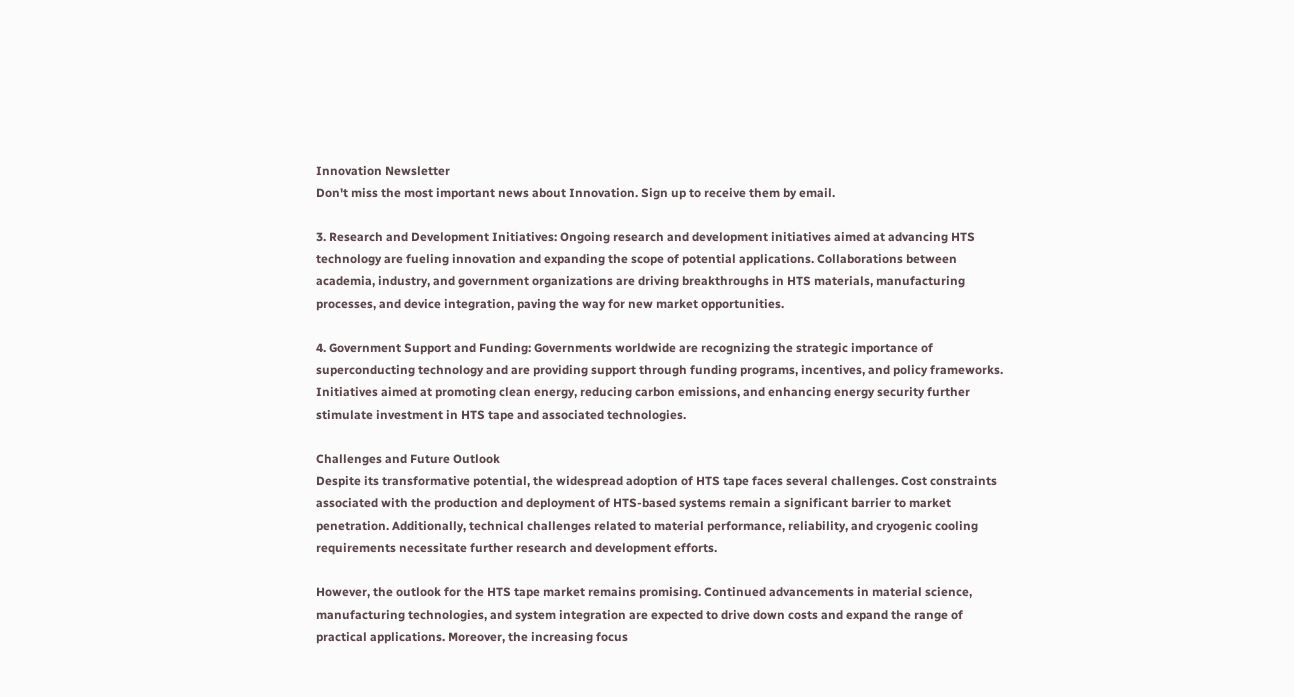Innovation Newsletter
Don't miss the most important news about Innovation. Sign up to receive them by email.

3. Research and Development Initiatives: Ongoing research and development initiatives aimed at advancing HTS technology are fueling innovation and expanding the scope of potential applications. Collaborations between academia, industry, and government organizations are driving breakthroughs in HTS materials, manufacturing processes, and device integration, paving the way for new market opportunities.

4. Government Support and Funding: Governments worldwide are recognizing the strategic importance of superconducting technology and are providing support through funding programs, incentives, and policy frameworks. Initiatives aimed at promoting clean energy, reducing carbon emissions, and enhancing energy security further stimulate investment in HTS tape and associated technologies.

Challenges and Future Outlook
Despite its transformative potential, the widespread adoption of HTS tape faces several challenges. Cost constraints associated with the production and deployment of HTS-based systems remain a significant barrier to market penetration. Additionally, technical challenges related to material performance, reliability, and cryogenic cooling requirements necessitate further research and development efforts.

However, the outlook for the HTS tape market remains promising. Continued advancements in material science, manufacturing technologies, and system integration are expected to drive down costs and expand the range of practical applications. Moreover, the increasing focus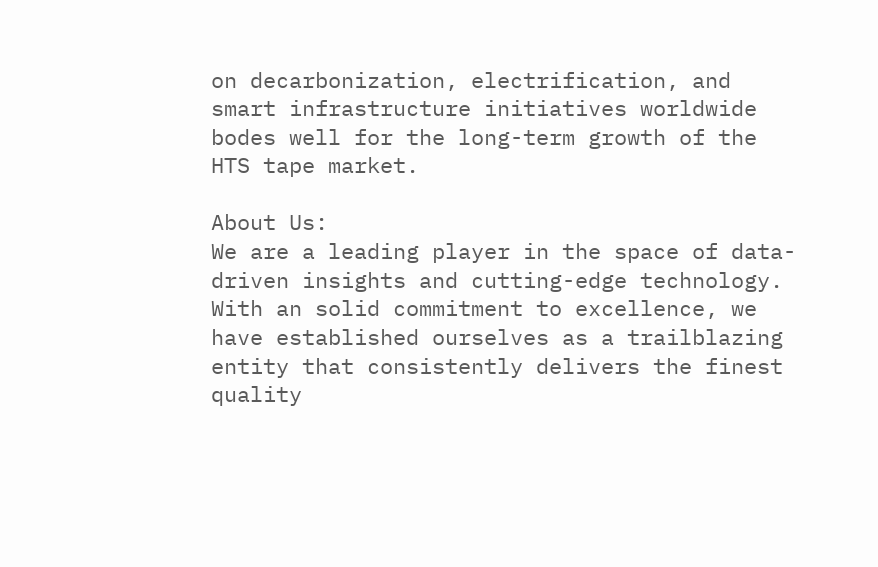on decarbonization, electrification, and smart infrastructure initiatives worldwide bodes well for the long-term growth of the HTS tape market.

About Us:
We are a leading player in the space of data-driven insights and cutting-edge technology. With an solid commitment to excellence, we have established ourselves as a trailblazing entity that consistently delivers the finest quality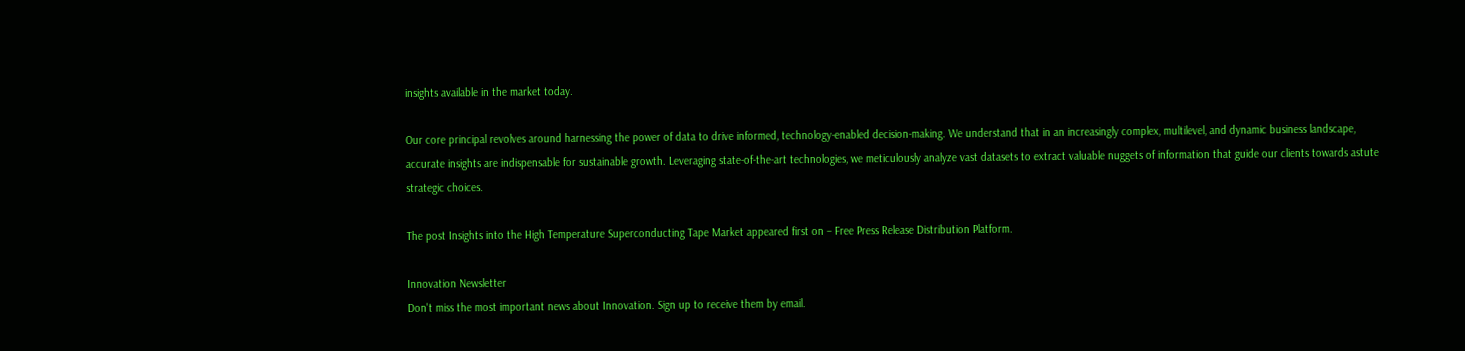insights available in the market today.

Our core principal revolves around harnessing the power of data to drive informed, technology-enabled decision-making. We understand that in an increasingly complex, multilevel, and dynamic business landscape, accurate insights are indispensable for sustainable growth. Leveraging state-of-the-art technologies, we meticulously analyze vast datasets to extract valuable nuggets of information that guide our clients towards astute strategic choices.

The post Insights into the High Temperature Superconducting Tape Market appeared first on – Free Press Release Distribution Platform.

Innovation Newsletter
Don't miss the most important news about Innovation. Sign up to receive them by email.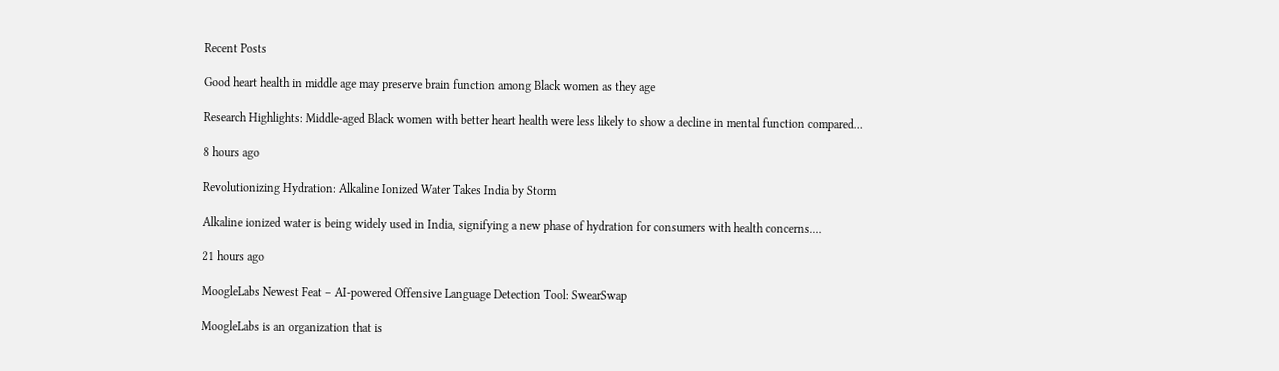Recent Posts

Good heart health in middle age may preserve brain function among Black women as they age

Research Highlights: Middle-aged Black women with better heart health were less likely to show a decline in mental function compared…

8 hours ago

Revolutionizing Hydration: Alkaline Ionized Water Takes India by Storm

Alkaline ionized water is being widely used in India, signifying a new phase of hydration for consumers with health concerns.…

21 hours ago

MoogleLabs Newest Feat – AI-powered Offensive Language Detection Tool: SwearSwap

MoogleLabs is an organization that is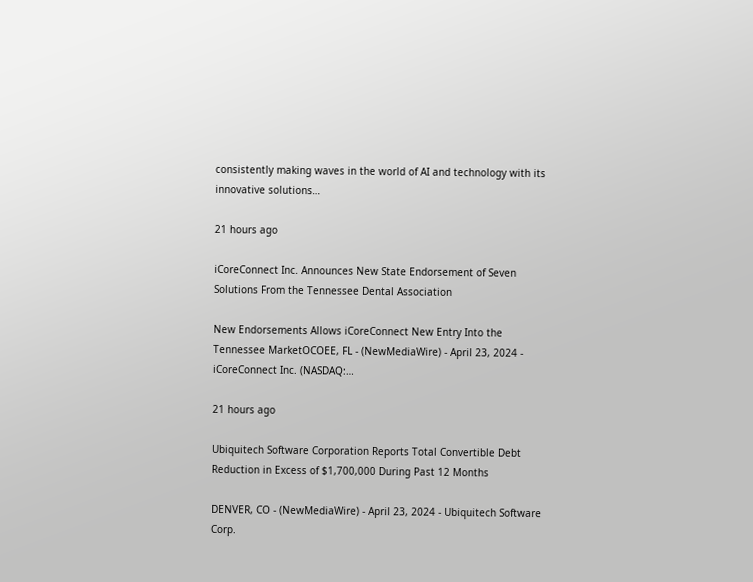consistently making waves in the world of AI and technology with its innovative solutions…

21 hours ago

iCoreConnect Inc. Announces New State Endorsement of Seven Solutions From the Tennessee Dental Association

New Endorsements Allows iCoreConnect New Entry Into the Tennessee MarketOCOEE, FL - (NewMediaWire) - April 23, 2024 - iCoreConnect Inc. (NASDAQ:…

21 hours ago

Ubiquitech Software Corporation Reports Total Convertible Debt Reduction in Excess of $1,700,000 During Past 12 Months

DENVER, CO - (NewMediaWire) - April 23, 2024 - Ubiquitech Software Corp.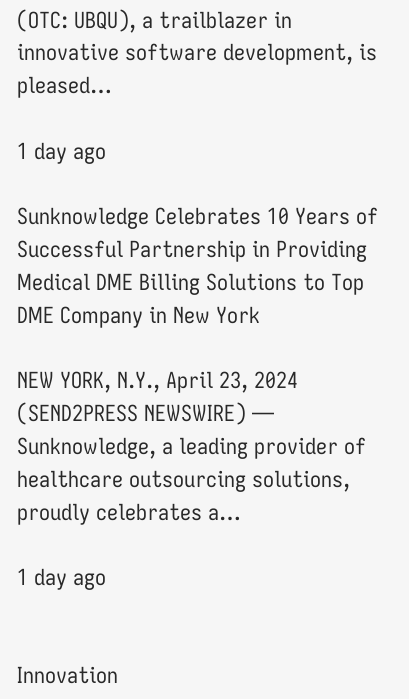(OTC: UBQU), a trailblazer in innovative software development, is pleased…

1 day ago

Sunknowledge Celebrates 10 Years of Successful Partnership in Providing Medical DME Billing Solutions to Top DME Company in New York

NEW YORK, N.Y., April 23, 2024 (SEND2PRESS NEWSWIRE) — Sunknowledge, a leading provider of healthcare outsourcing solutions, proudly celebrates a…

1 day ago


Innovation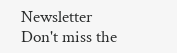Newsletter
Don't miss the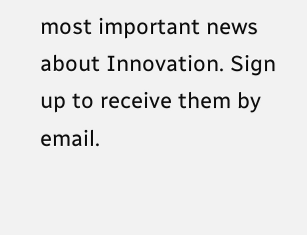most important news about Innovation. Sign up to receive them by email.